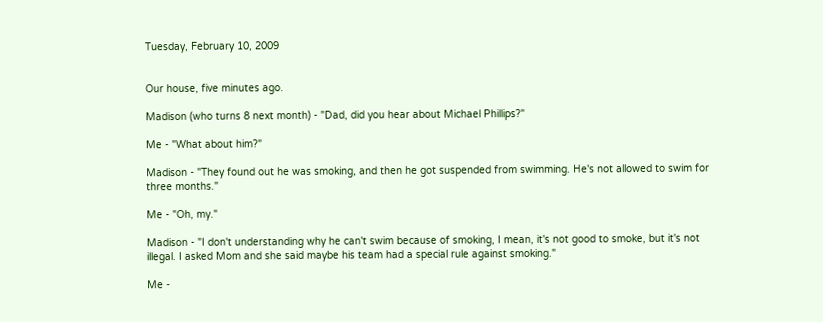Tuesday, February 10, 2009


Our house, five minutes ago.

Madison (who turns 8 next month) - "Dad, did you hear about Michael Phillips?"

Me - "What about him?"

Madison - "They found out he was smoking, and then he got suspended from swimming. He's not allowed to swim for three months."

Me - "Oh, my."

Madison - "I don't understanding why he can't swim because of smoking, I mean, it's not good to smoke, but it's not illegal. I asked Mom and she said maybe his team had a special rule against smoking."

Me -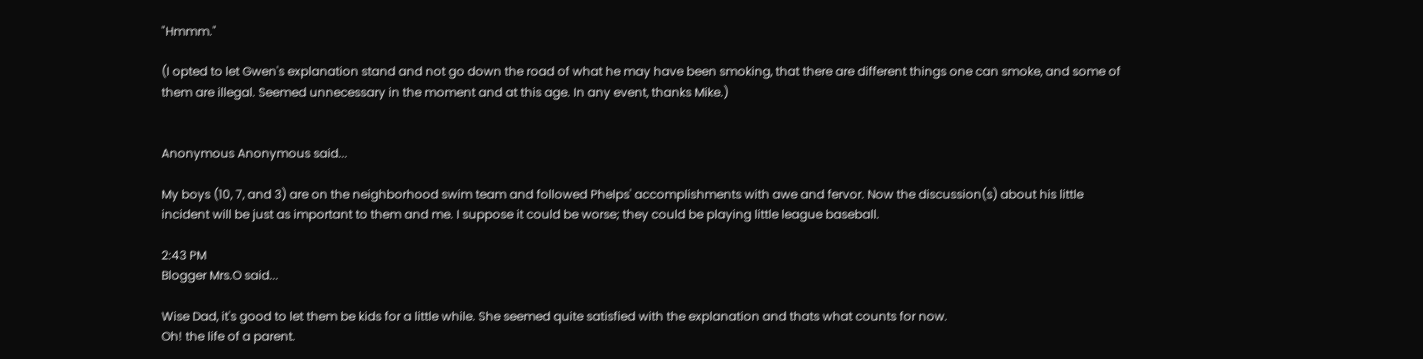"Hmmm."

(I opted to let Gwen's explanation stand and not go down the road of what he may have been smoking, that there are different things one can smoke, and some of them are illegal. Seemed unnecessary in the moment and at this age. In any event, thanks Mike.)


Anonymous Anonymous said...

My boys (10, 7, and 3) are on the neighborhood swim team and followed Phelps' accomplishments with awe and fervor. Now the discussion(s) about his little incident will be just as important to them and me. I suppose it could be worse; they could be playing little league baseball.

2:43 PM
Blogger Mrs.O said...

Wise Dad, it's good to let them be kids for a little while. She seemed quite satisfied with the explanation and thats what counts for now.
Oh! the life of a parent.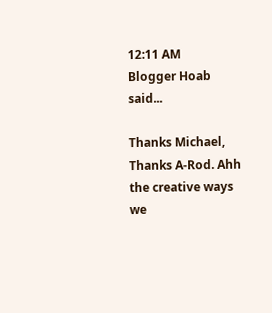12:11 AM
Blogger Hoab said...

Thanks Michael, Thanks A-Rod. Ahh the creative ways we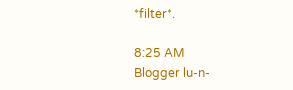*filter*.

8:25 AM
Blogger lu-n-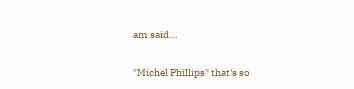am said...

"Michel Phillips" that's so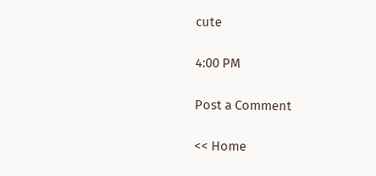cute

4:00 PM

Post a Comment

<< Home